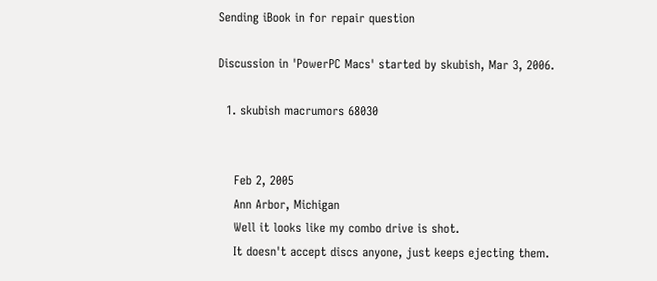Sending iBook in for repair question

Discussion in 'PowerPC Macs' started by skubish, Mar 3, 2006.

  1. skubish macrumors 68030


    Feb 2, 2005
    Ann Arbor, Michigan
    Well it looks like my combo drive is shot.
    It doesn't accept discs anyone, just keeps ejecting them.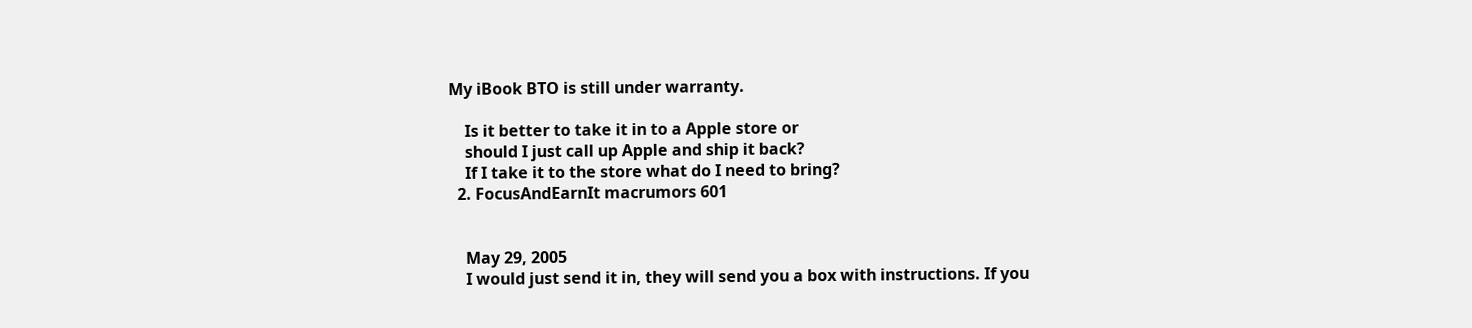My iBook BTO is still under warranty.

    Is it better to take it in to a Apple store or
    should I just call up Apple and ship it back?
    If I take it to the store what do I need to bring?
  2. FocusAndEarnIt macrumors 601


    May 29, 2005
    I would just send it in, they will send you a box with instructions. If you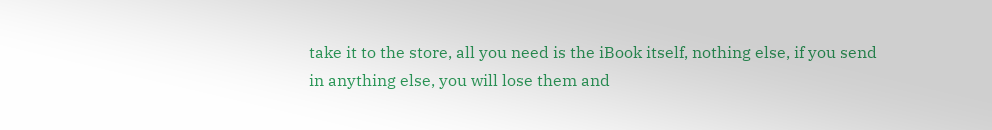take it to the store, all you need is the iBook itself, nothing else, if you send in anything else, you will lose them and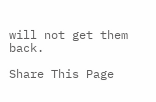will not get them back.

Share This Page